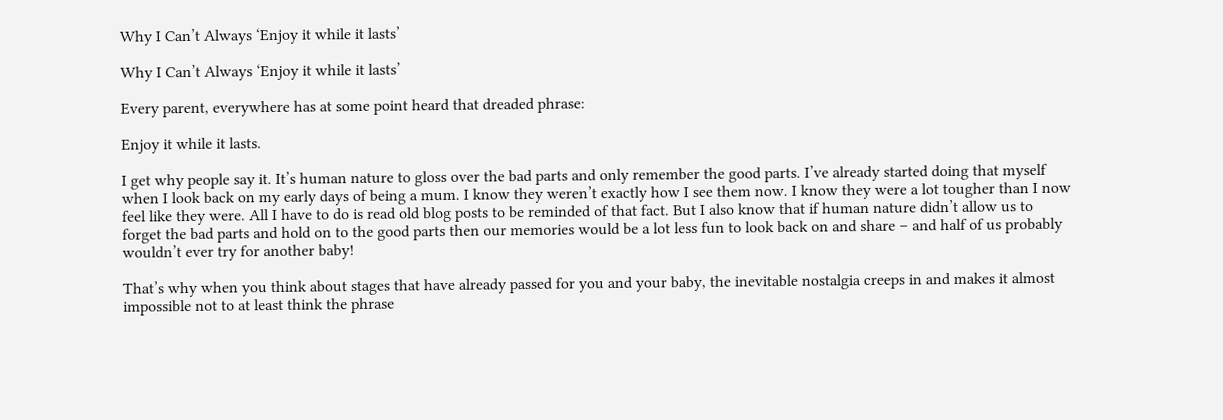Why I Can’t Always ‘Enjoy it while it lasts’

Why I Can’t Always ‘Enjoy it while it lasts’

Every parent, everywhere has at some point heard that dreaded phrase:

Enjoy it while it lasts.

I get why people say it. It’s human nature to gloss over the bad parts and only remember the good parts. I’ve already started doing that myself when I look back on my early days of being a mum. I know they weren’t exactly how I see them now. I know they were a lot tougher than I now feel like they were. All I have to do is read old blog posts to be reminded of that fact. But I also know that if human nature didn’t allow us to forget the bad parts and hold on to the good parts then our memories would be a lot less fun to look back on and share – and half of us probably wouldn’t ever try for another baby!

That’s why when you think about stages that have already passed for you and your baby, the inevitable nostalgia creeps in and makes it almost impossible not to at least think the phrase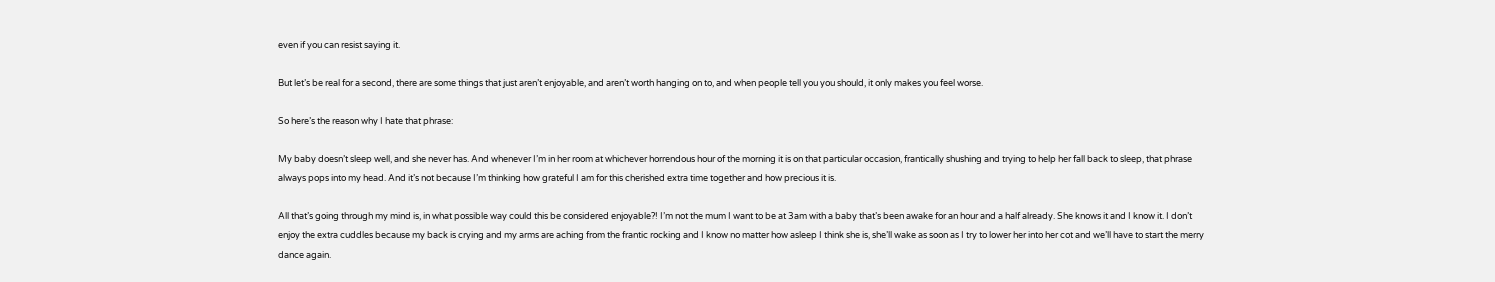even if you can resist saying it.

But let’s be real for a second, there are some things that just aren’t enjoyable, and aren’t worth hanging on to, and when people tell you you should, it only makes you feel worse.

So here’s the reason why I hate that phrase:

My baby doesn’t sleep well, and she never has. And whenever I’m in her room at whichever horrendous hour of the morning it is on that particular occasion, frantically shushing and trying to help her fall back to sleep, that phrase always pops into my head. And it’s not because I’m thinking how grateful I am for this cherished extra time together and how precious it is.

All that’s going through my mind is, in what possible way could this be considered enjoyable?! I’m not the mum I want to be at 3am with a baby that’s been awake for an hour and a half already. She knows it and I know it. I don’t enjoy the extra cuddles because my back is crying and my arms are aching from the frantic rocking and I know no matter how asleep I think she is, she’ll wake as soon as I try to lower her into her cot and we’ll have to start the merry dance again.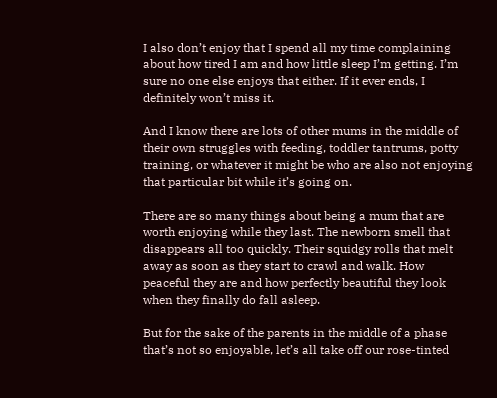I also don’t enjoy that I spend all my time complaining about how tired I am and how little sleep I’m getting. I’m sure no one else enjoys that either. If it ever ends, I definitely won’t miss it.

And I know there are lots of other mums in the middle of their own struggles with feeding, toddler tantrums, potty training, or whatever it might be who are also not enjoying that particular bit while it’s going on.

There are so many things about being a mum that are worth enjoying while they last. The newborn smell that disappears all too quickly. Their squidgy rolls that melt away as soon as they start to crawl and walk. How peaceful they are and how perfectly beautiful they look when they finally do fall asleep.

But for the sake of the parents in the middle of a phase that’s not so enjoyable, let’s all take off our rose-tinted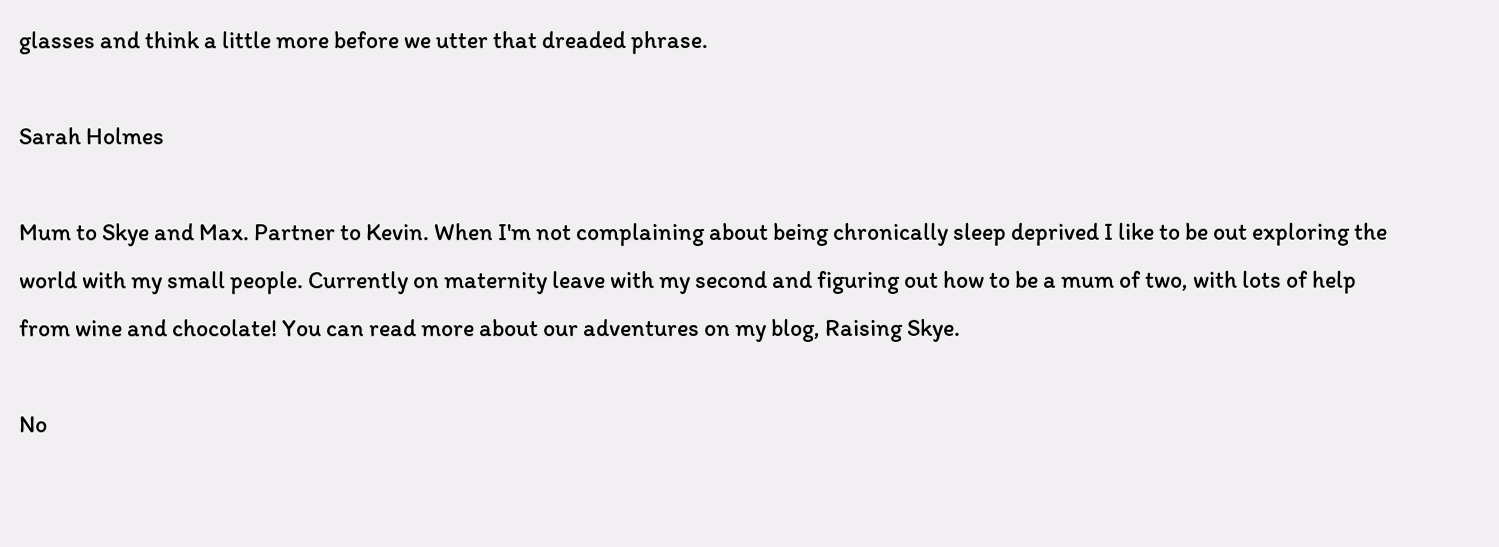glasses and think a little more before we utter that dreaded phrase.

Sarah Holmes

Mum to Skye and Max. Partner to Kevin. When I'm not complaining about being chronically sleep deprived I like to be out exploring the world with my small people. Currently on maternity leave with my second and figuring out how to be a mum of two, with lots of help from wine and chocolate! You can read more about our adventures on my blog, Raising Skye.

No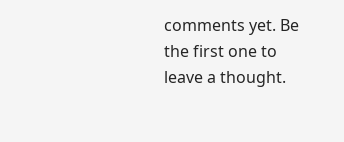comments yet. Be the first one to leave a thought.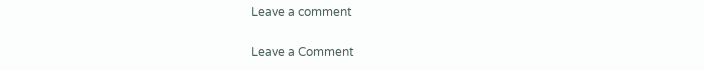Leave a comment

Leave a Comment